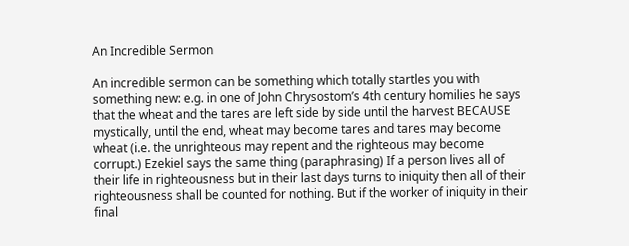An Incredible Sermon

An incredible sermon can be something which totally startles you with something new: e.g. in one of John Chrysostom’s 4th century homilies he says that the wheat and the tares are left side by side until the harvest BECAUSE mystically, until the end, wheat may become tares and tares may become wheat (i.e. the unrighteous may repent and the righteous may become corrupt.) Ezekiel says the same thing (paraphrasing) If a person lives all of their life in righteousness but in their last days turns to iniquity then all of their righteousness shall be counted for nothing. But if the worker of iniquity in their final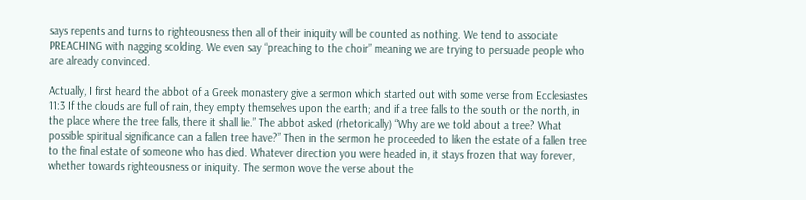says repents and turns to righteousness then all of their iniquity will be counted as nothing. We tend to associate PREACHING with nagging scolding. We even say “preaching to the choir” meaning we are trying to persuade people who are already convinced.

Actually, I first heard the abbot of a Greek monastery give a sermon which started out with some verse from Ecclesiastes 11:3 If the clouds are full of rain, they empty themselves upon the earth; and if a tree falls to the south or the north, in the place where the tree falls, there it shall lie.” The abbot asked (rhetorically) “Why are we told about a tree? What possible spiritual significance can a fallen tree have?” Then in the sermon he proceeded to liken the estate of a fallen tree to the final estate of someone who has died. Whatever direction you were headed in, it stays frozen that way forever, whether towards righteousness or iniquity. The sermon wove the verse about the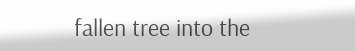fallen tree into the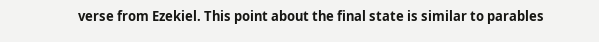verse from Ezekiel. This point about the final state is similar to parables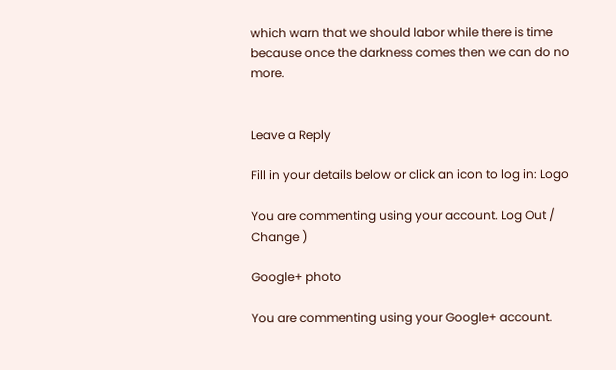which warn that we should labor while there is time because once the darkness comes then we can do no more.


Leave a Reply

Fill in your details below or click an icon to log in: Logo

You are commenting using your account. Log Out /  Change )

Google+ photo

You are commenting using your Google+ account.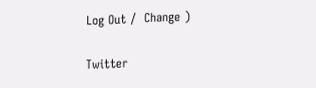Log Out /  Change )

Twitter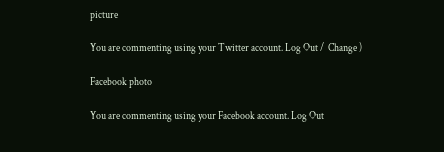picture

You are commenting using your Twitter account. Log Out /  Change )

Facebook photo

You are commenting using your Facebook account. Log Out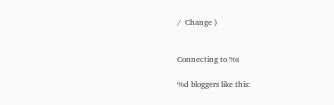/  Change )


Connecting to %s

%d bloggers like this: